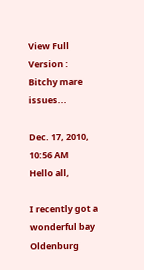View Full Version : Bitchy mare issues...

Dec. 17, 2010, 10:56 AM
Hello all,

I recently got a wonderful bay Oldenburg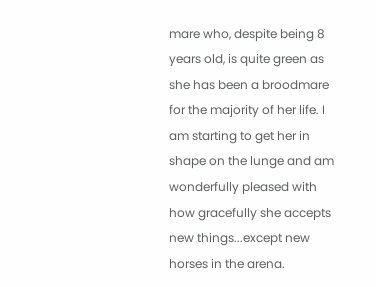mare who, despite being 8 years old, is quite green as she has been a broodmare for the majority of her life. I am starting to get her in shape on the lunge and am wonderfully pleased with how gracefully she accepts new things...except new horses in the arena.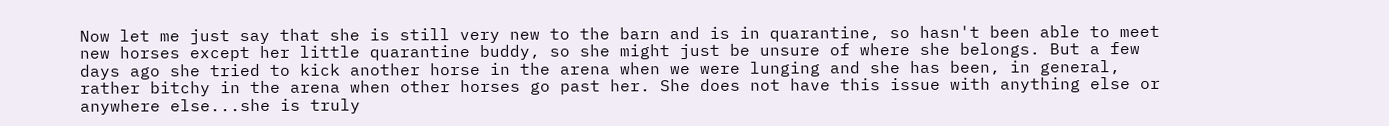Now let me just say that she is still very new to the barn and is in quarantine, so hasn't been able to meet new horses except her little quarantine buddy, so she might just be unsure of where she belongs. But a few days ago she tried to kick another horse in the arena when we were lunging and she has been, in general, rather bitchy in the arena when other horses go past her. She does not have this issue with anything else or anywhere else...she is truly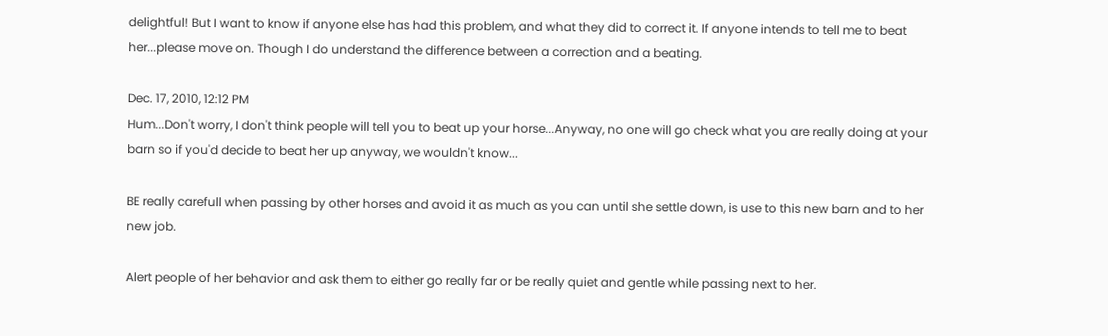delightful! But I want to know if anyone else has had this problem, and what they did to correct it. If anyone intends to tell me to beat her...please move on. Though I do understand the difference between a correction and a beating.

Dec. 17, 2010, 12:12 PM
Hum...Don't worry, I don't think people will tell you to beat up your horse...Anyway, no one will go check what you are really doing at your barn so if you'd decide to beat her up anyway, we wouldn't know...

BE really carefull when passing by other horses and avoid it as much as you can until she settle down, is use to this new barn and to her new job.

Alert people of her behavior and ask them to either go really far or be really quiet and gentle while passing next to her.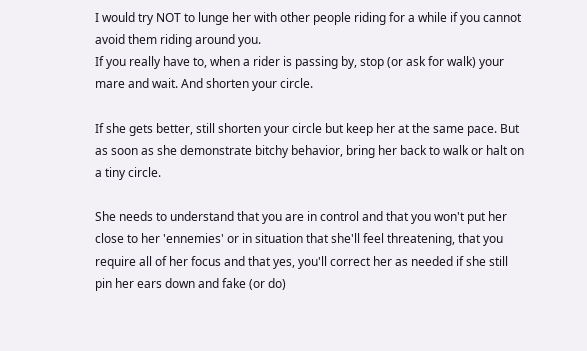I would try NOT to lunge her with other people riding for a while if you cannot avoid them riding around you.
If you really have to, when a rider is passing by, stop (or ask for walk) your mare and wait. And shorten your circle.

If she gets better, still shorten your circle but keep her at the same pace. But as soon as she demonstrate bitchy behavior, bring her back to walk or halt on a tiny circle.

She needs to understand that you are in control and that you won't put her close to her 'ennemies' or in situation that she'll feel threatening, that you require all of her focus and that yes, you'll correct her as needed if she still pin her ears down and fake (or do)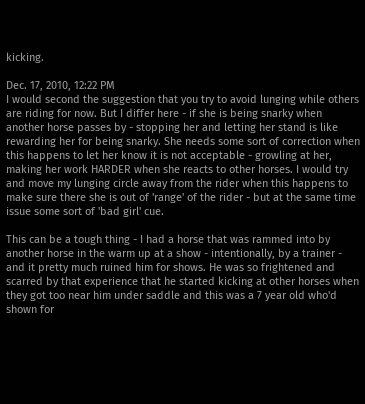kicking.

Dec. 17, 2010, 12:22 PM
I would second the suggestion that you try to avoid lunging while others are riding for now. But I differ here - if she is being snarky when another horse passes by - stopping her and letting her stand is like rewarding her for being snarky. She needs some sort of correction when this happens to let her know it is not acceptable - growling at her, making her work HARDER when she reacts to other horses. I would try and move my lunging circle away from the rider when this happens to make sure there she is out of 'range' of the rider - but at the same time issue some sort of 'bad girl' cue.

This can be a tough thing - I had a horse that was rammed into by another horse in the warm up at a show - intentionally, by a trainer - and it pretty much ruined him for shows. He was so frightened and scarred by that experience that he started kicking at other horses when they got too near him under saddle and this was a 7 year old who'd shown for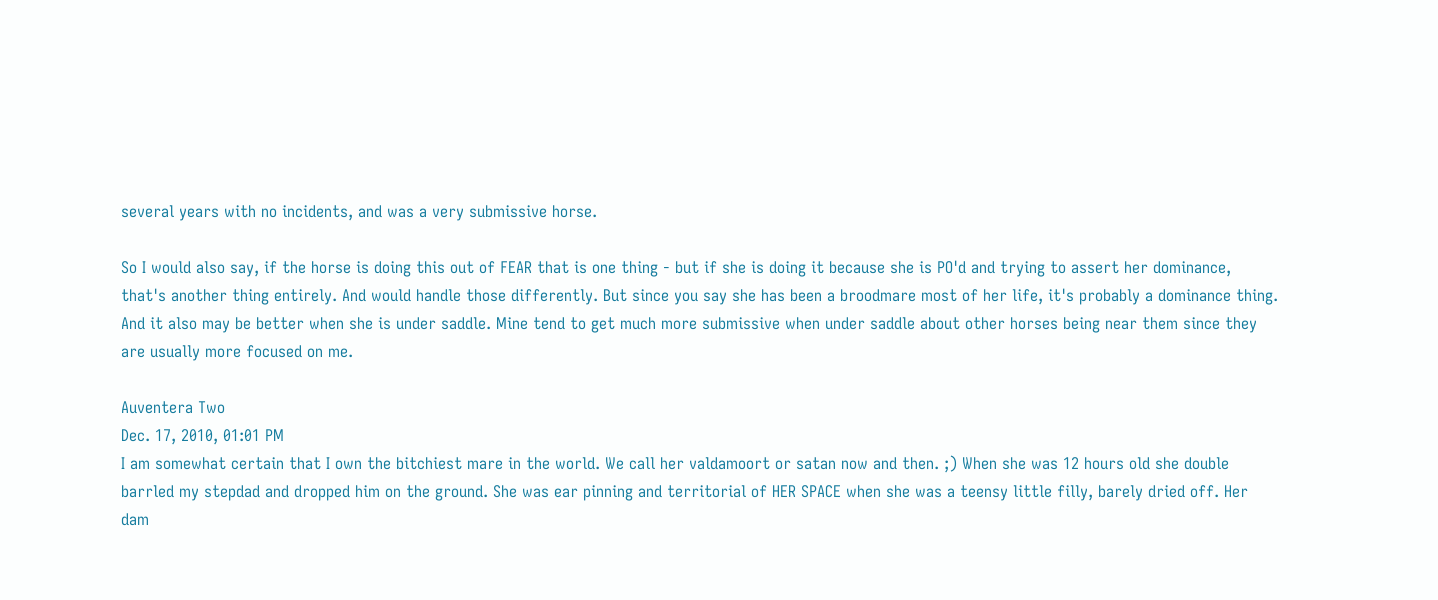several years with no incidents, and was a very submissive horse.

So I would also say, if the horse is doing this out of FEAR that is one thing - but if she is doing it because she is PO'd and trying to assert her dominance, that's another thing entirely. And would handle those differently. But since you say she has been a broodmare most of her life, it's probably a dominance thing. And it also may be better when she is under saddle. Mine tend to get much more submissive when under saddle about other horses being near them since they are usually more focused on me.

Auventera Two
Dec. 17, 2010, 01:01 PM
I am somewhat certain that I own the bitchiest mare in the world. We call her valdamoort or satan now and then. ;) When she was 12 hours old she double barrled my stepdad and dropped him on the ground. She was ear pinning and territorial of HER SPACE when she was a teensy little filly, barely dried off. Her dam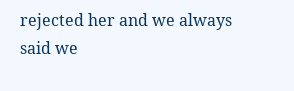rejected her and we always said we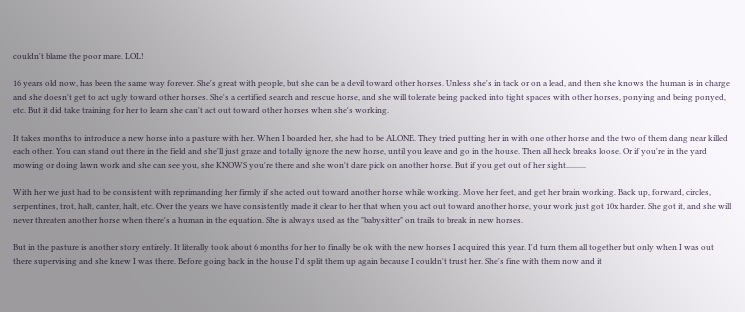couldn't blame the poor mare. LOL!

16 years old now, has been the same way forever. She's great with people, but she can be a devil toward other horses. Unless she's in tack or on a lead, and then she knows the human is in charge and she doesn't get to act ugly toward other horses. She's a certified search and rescue horse, and she will tolerate being packed into tight spaces with other horses, ponying and being ponyed, etc. But it did take training for her to learn she can't act out toward other horses when she's working.

It takes months to introduce a new horse into a pasture with her. When I boarded her, she had to be ALONE. They tried putting her in with one other horse and the two of them dang near killed each other. You can stand out there in the field and she'll just graze and totally ignore the new horse, until you leave and go in the house. Then all heck breaks loose. Or if you're in the yard mowing or doing lawn work and she can see you, she KNOWS you're there and she won't dare pick on another horse. But if you get out of her sight..........

With her we just had to be consistent with reprimanding her firmly if she acted out toward another horse while working. Move her feet, and get her brain working. Back up, forward, circles, serpentines, trot, halt, canter, halt, etc. Over the years we have consistently made it clear to her that when you act out toward another horse, your work just got 10x harder. She got it, and she will never threaten another horse when there's a human in the equation. She is always used as the "babysitter" on trails to break in new horses.

But in the pasture is another story entirely. It literally took about 6 months for her to finally be ok with the new horses I acquired this year. I'd turn them all together but only when I was out there supervising and she knew I was there. Before going back in the house I'd split them up again because I couldn't trust her. She's fine with them now and it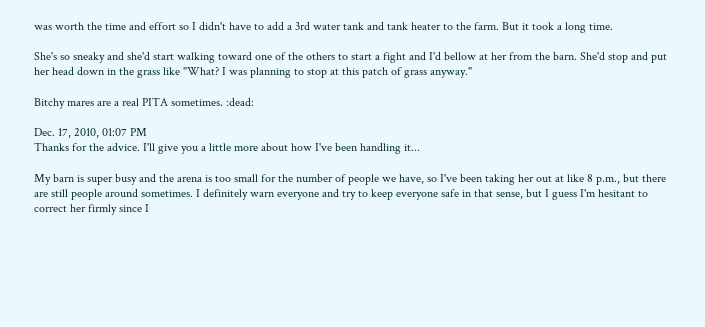was worth the time and effort so I didn't have to add a 3rd water tank and tank heater to the farm. But it took a long time.

She's so sneaky and she'd start walking toward one of the others to start a fight and I'd bellow at her from the barn. She'd stop and put her head down in the grass like "What? I was planning to stop at this patch of grass anyway."

Bitchy mares are a real PITA sometimes. :dead:

Dec. 17, 2010, 01:07 PM
Thanks for the advice. I'll give you a little more about how I've been handling it...

My barn is super busy and the arena is too small for the number of people we have, so I've been taking her out at like 8 p.m., but there are still people around sometimes. I definitely warn everyone and try to keep everyone safe in that sense, but I guess I'm hesitant to correct her firmly since I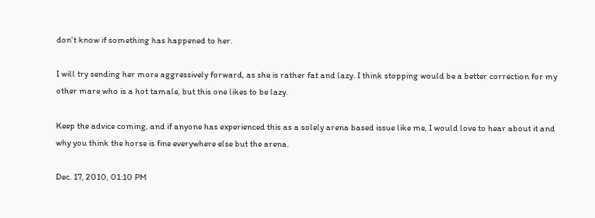don't know if something has happened to her.

I will try sending her more aggressively forward, as she is rather fat and lazy. I think stopping would be a better correction for my other mare who is a hot tamale, but this one likes to be lazy.

Keep the advice coming, and if anyone has experienced this as a solely arena based issue like me, I would love to hear about it and why you think the horse is fine everywhere else but the arena.

Dec. 17, 2010, 01:10 PM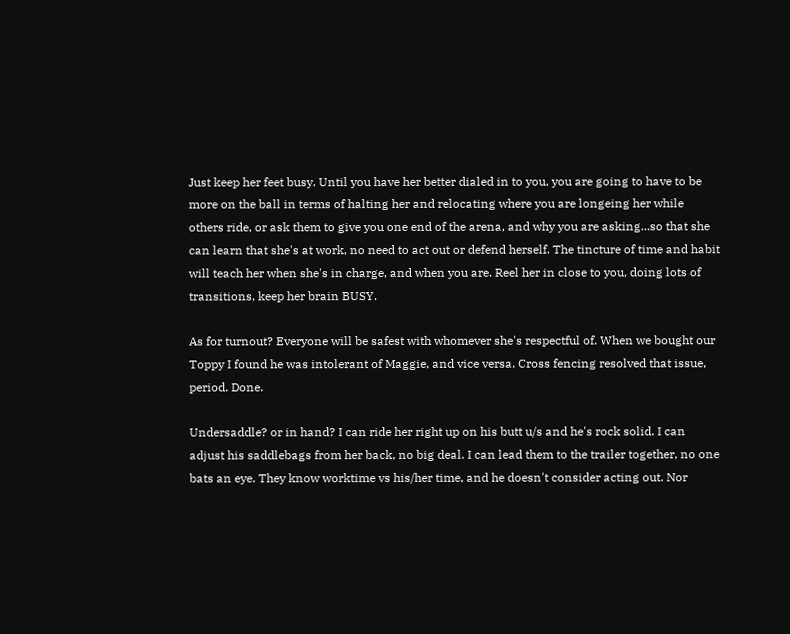Just keep her feet busy. Until you have her better dialed in to you, you are going to have to be more on the ball in terms of halting her and relocating where you are longeing her while others ride, or ask them to give you one end of the arena, and why you are asking...so that she can learn that she's at work, no need to act out or defend herself. The tincture of time and habit will teach her when she's in charge, and when you are. Reel her in close to you, doing lots of transitions, keep her brain BUSY.

As for turnout? Everyone will be safest with whomever she's respectful of. When we bought our Toppy I found he was intolerant of Maggie, and vice versa. Cross fencing resolved that issue, period. Done.

Undersaddle? or in hand? I can ride her right up on his butt u/s and he's rock solid. I can adjust his saddlebags from her back, no big deal. I can lead them to the trailer together, no one bats an eye. They know worktime vs his/her time, and he doesn't consider acting out. Nor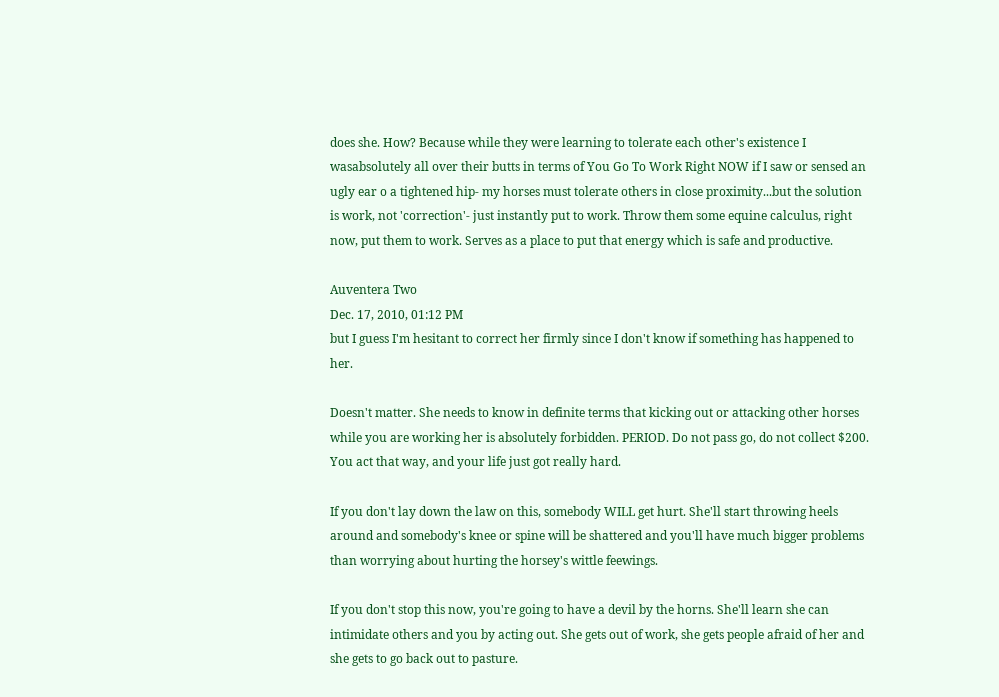does she. How? Because while they were learning to tolerate each other's existence I wasabsolutely all over their butts in terms of You Go To Work Right NOW if I saw or sensed an ugly ear o a tightened hip- my horses must tolerate others in close proximity...but the solution is work, not 'correction'- just instantly put to work. Throw them some equine calculus, right now, put them to work. Serves as a place to put that energy which is safe and productive.

Auventera Two
Dec. 17, 2010, 01:12 PM
but I guess I'm hesitant to correct her firmly since I don't know if something has happened to her.

Doesn't matter. She needs to know in definite terms that kicking out or attacking other horses while you are working her is absolutely forbidden. PERIOD. Do not pass go, do not collect $200. You act that way, and your life just got really hard.

If you don't lay down the law on this, somebody WILL get hurt. She'll start throwing heels around and somebody's knee or spine will be shattered and you'll have much bigger problems than worrying about hurting the horsey's wittle feewings.

If you don't stop this now, you're going to have a devil by the horns. She'll learn she can intimidate others and you by acting out. She gets out of work, she gets people afraid of her and she gets to go back out to pasture.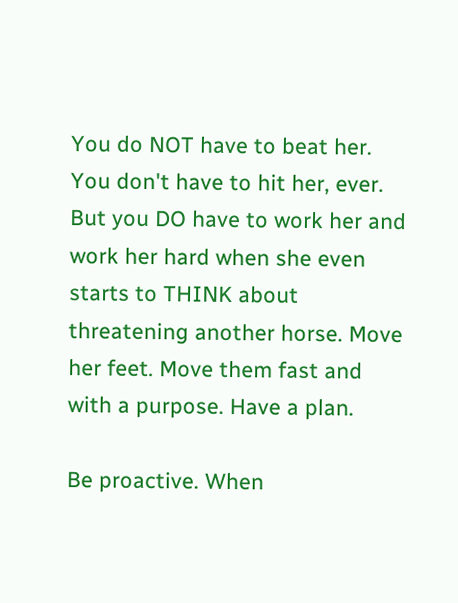You do NOT have to beat her. You don't have to hit her, ever. But you DO have to work her and work her hard when she even starts to THINK about threatening another horse. Move her feet. Move them fast and with a purpose. Have a plan.

Be proactive. When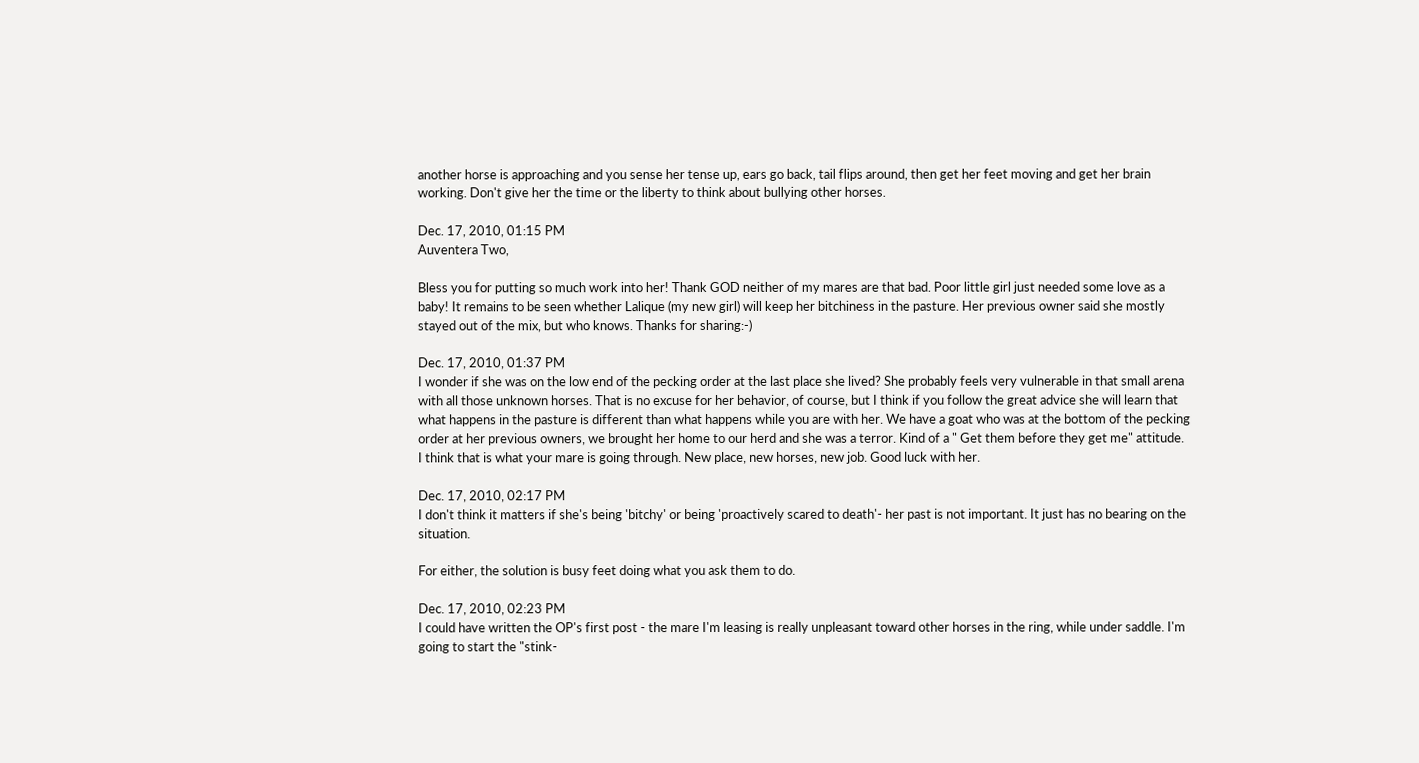another horse is approaching and you sense her tense up, ears go back, tail flips around, then get her feet moving and get her brain working. Don't give her the time or the liberty to think about bullying other horses.

Dec. 17, 2010, 01:15 PM
Auventera Two,

Bless you for putting so much work into her! Thank GOD neither of my mares are that bad. Poor little girl just needed some love as a baby! It remains to be seen whether Lalique (my new girl) will keep her bitchiness in the pasture. Her previous owner said she mostly stayed out of the mix, but who knows. Thanks for sharing:-)

Dec. 17, 2010, 01:37 PM
I wonder if she was on the low end of the pecking order at the last place she lived? She probably feels very vulnerable in that small arena with all those unknown horses. That is no excuse for her behavior, of course, but I think if you follow the great advice she will learn that what happens in the pasture is different than what happens while you are with her. We have a goat who was at the bottom of the pecking order at her previous owners, we brought her home to our herd and she was a terror. Kind of a " Get them before they get me" attitude. I think that is what your mare is going through. New place, new horses, new job. Good luck with her.

Dec. 17, 2010, 02:17 PM
I don't think it matters if she's being 'bitchy' or being 'proactively scared to death'- her past is not important. It just has no bearing on the situation.

For either, the solution is busy feet doing what you ask them to do.

Dec. 17, 2010, 02:23 PM
I could have written the OP's first post - the mare I'm leasing is really unpleasant toward other horses in the ring, while under saddle. I'm going to start the "stink-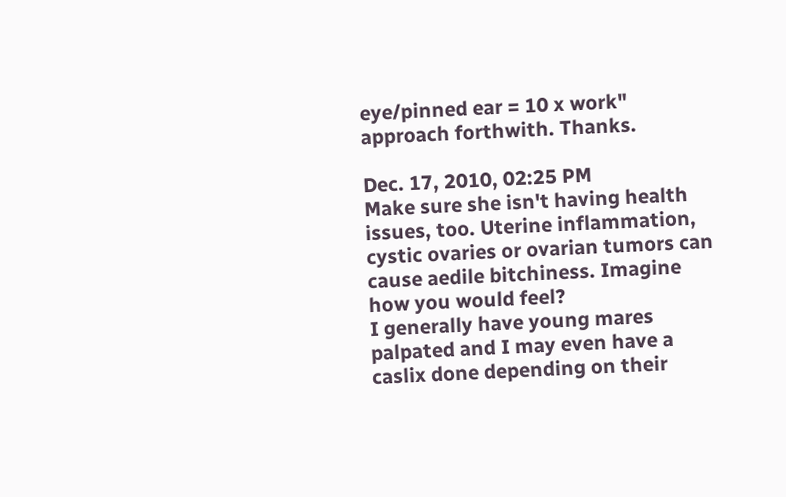eye/pinned ear = 10 x work" approach forthwith. Thanks.

Dec. 17, 2010, 02:25 PM
Make sure she isn't having health issues, too. Uterine inflammation, cystic ovaries or ovarian tumors can cause aedile bitchiness. Imagine how you would feel?
I generally have young mares palpated and I may even have a caslix done depending on their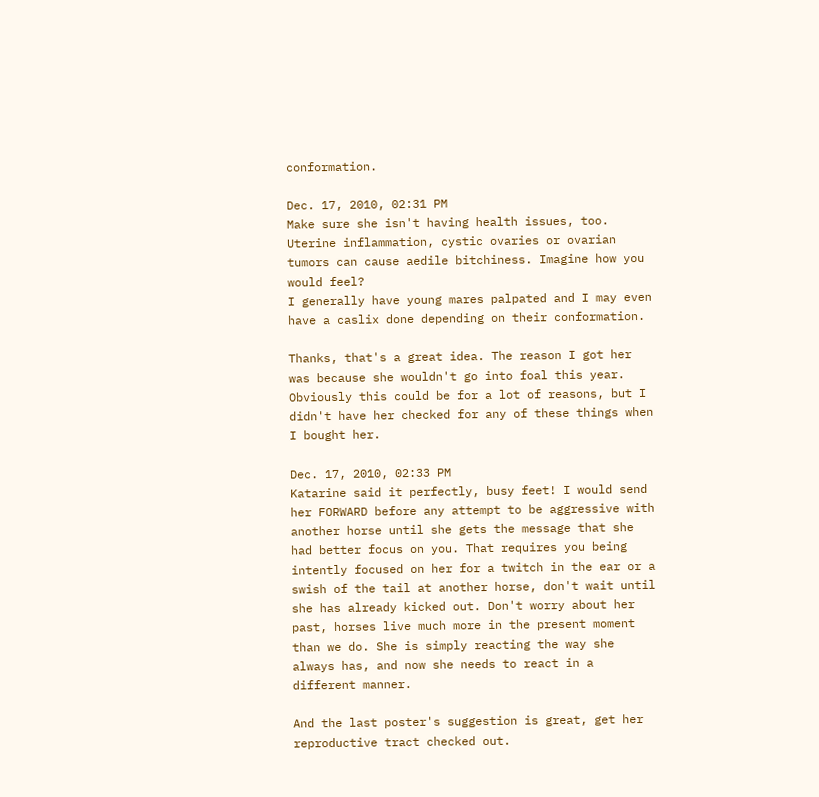conformation.

Dec. 17, 2010, 02:31 PM
Make sure she isn't having health issues, too. Uterine inflammation, cystic ovaries or ovarian tumors can cause aedile bitchiness. Imagine how you would feel?
I generally have young mares palpated and I may even have a caslix done depending on their conformation.

Thanks, that's a great idea. The reason I got her was because she wouldn't go into foal this year. Obviously this could be for a lot of reasons, but I didn't have her checked for any of these things when I bought her.

Dec. 17, 2010, 02:33 PM
Katarine said it perfectly, busy feet! I would send her FORWARD before any attempt to be aggressive with another horse until she gets the message that she had better focus on you. That requires you being intently focused on her for a twitch in the ear or a swish of the tail at another horse, don't wait until she has already kicked out. Don't worry about her past, horses live much more in the present moment than we do. She is simply reacting the way she always has, and now she needs to react in a different manner.

And the last poster's suggestion is great, get her reproductive tract checked out.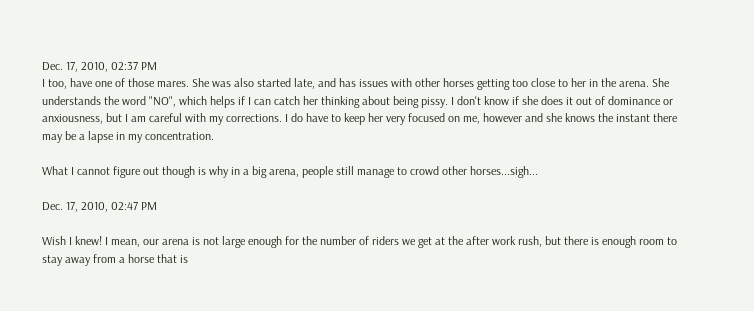Dec. 17, 2010, 02:37 PM
I too, have one of those mares. She was also started late, and has issues with other horses getting too close to her in the arena. She understands the word "NO", which helps if I can catch her thinking about being pissy. I don't know if she does it out of dominance or anxiousness, but I am careful with my corrections. I do have to keep her very focused on me, however and she knows the instant there may be a lapse in my concentration.

What I cannot figure out though is why in a big arena, people still manage to crowd other horses...sigh...

Dec. 17, 2010, 02:47 PM

Wish I knew! I mean, our arena is not large enough for the number of riders we get at the after work rush, but there is enough room to stay away from a horse that is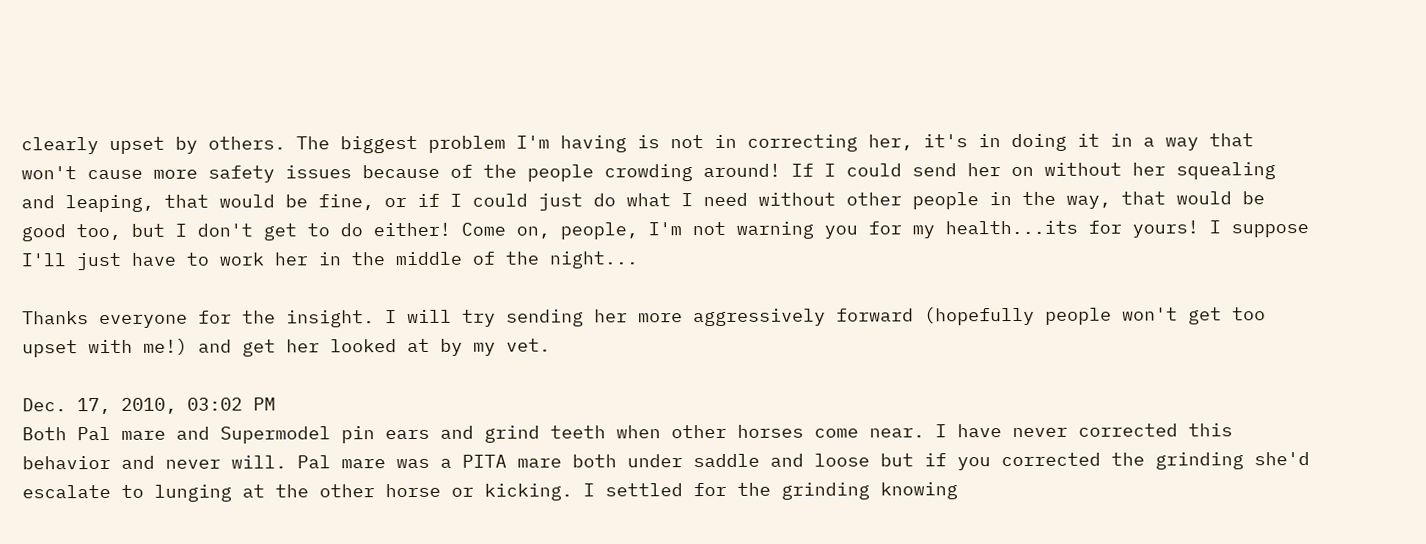clearly upset by others. The biggest problem I'm having is not in correcting her, it's in doing it in a way that won't cause more safety issues because of the people crowding around! If I could send her on without her squealing and leaping, that would be fine, or if I could just do what I need without other people in the way, that would be good too, but I don't get to do either! Come on, people, I'm not warning you for my health...its for yours! I suppose I'll just have to work her in the middle of the night...

Thanks everyone for the insight. I will try sending her more aggressively forward (hopefully people won't get too upset with me!) and get her looked at by my vet.

Dec. 17, 2010, 03:02 PM
Both Pal mare and Supermodel pin ears and grind teeth when other horses come near. I have never corrected this behavior and never will. Pal mare was a PITA mare both under saddle and loose but if you corrected the grinding she'd escalate to lunging at the other horse or kicking. I settled for the grinding knowing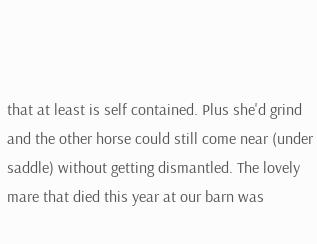that at least is self contained. Plus she'd grind and the other horse could still come near (under saddle) without getting dismantled. The lovely mare that died this year at our barn was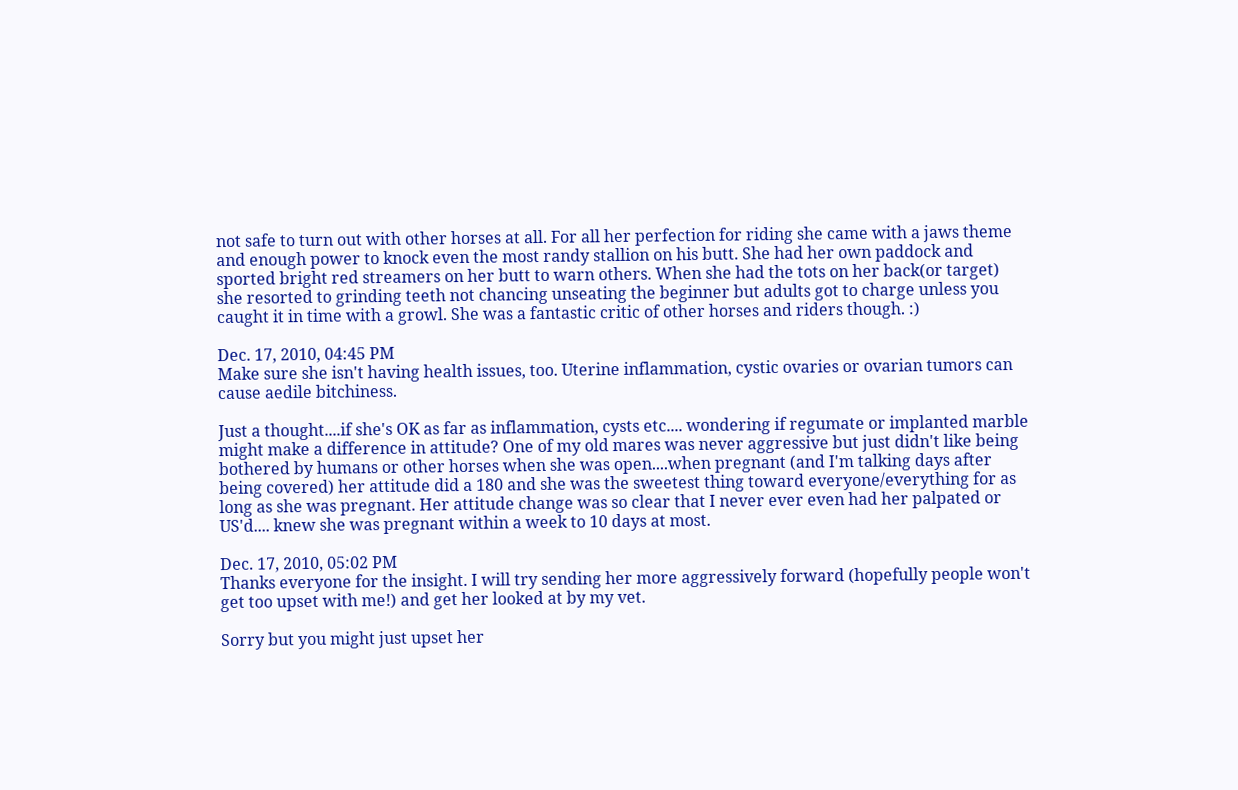not safe to turn out with other horses at all. For all her perfection for riding she came with a jaws theme and enough power to knock even the most randy stallion on his butt. She had her own paddock and sported bright red streamers on her butt to warn others. When she had the tots on her back(or target) she resorted to grinding teeth not chancing unseating the beginner but adults got to charge unless you caught it in time with a growl. She was a fantastic critic of other horses and riders though. :)

Dec. 17, 2010, 04:45 PM
Make sure she isn't having health issues, too. Uterine inflammation, cystic ovaries or ovarian tumors can cause aedile bitchiness.

Just a thought....if she's OK as far as inflammation, cysts etc.... wondering if regumate or implanted marble might make a difference in attitude? One of my old mares was never aggressive but just didn't like being bothered by humans or other horses when she was open....when pregnant (and I'm talking days after being covered) her attitude did a 180 and she was the sweetest thing toward everyone/everything for as long as she was pregnant. Her attitude change was so clear that I never ever even had her palpated or US'd.... knew she was pregnant within a week to 10 days at most.

Dec. 17, 2010, 05:02 PM
Thanks everyone for the insight. I will try sending her more aggressively forward (hopefully people won't get too upset with me!) and get her looked at by my vet.

Sorry but you might just upset her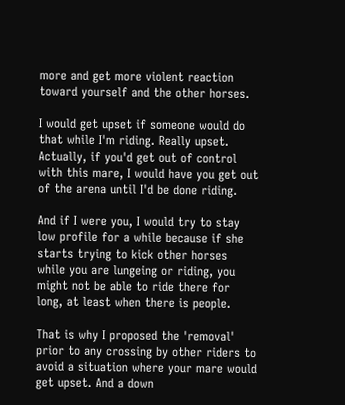more and get more violent reaction toward yourself and the other horses.

I would get upset if someone would do that while I'm riding. Really upset. Actually, if you'd get out of control with this mare, I would have you get out of the arena until I'd be done riding.

And if I were you, I would try to stay low profile for a while because if she starts trying to kick other horses while you are lungeing or riding, you might not be able to ride there for long, at least when there is people.

That is why I proposed the 'removal' prior to any crossing by other riders to avoid a situation where your mare would get upset. And a down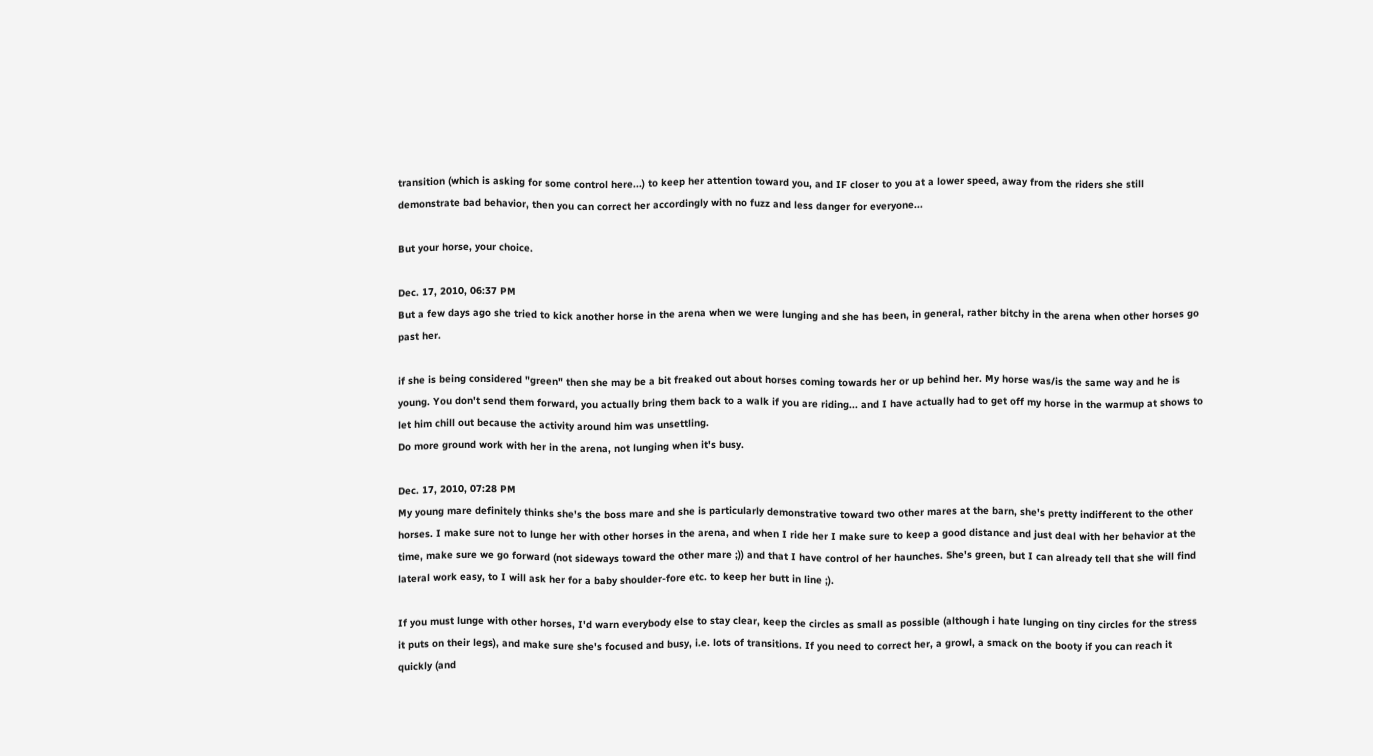transition (which is asking for some control here...) to keep her attention toward you, and IF closer to you at a lower speed, away from the riders she still demonstrate bad behavior, then you can correct her accordingly with no fuzz and less danger for everyone...

But your horse, your choice.

Dec. 17, 2010, 06:37 PM
But a few days ago she tried to kick another horse in the arena when we were lunging and she has been, in general, rather bitchy in the arena when other horses go past her.

if she is being considered "green" then she may be a bit freaked out about horses coming towards her or up behind her. My horse was/is the same way and he is young. You don't send them forward, you actually bring them back to a walk if you are riding... and I have actually had to get off my horse in the warmup at shows to let him chill out because the activity around him was unsettling.
Do more ground work with her in the arena, not lunging when it's busy.

Dec. 17, 2010, 07:28 PM
My young mare definitely thinks she's the boss mare and she is particularly demonstrative toward two other mares at the barn, she's pretty indifferent to the other horses. I make sure not to lunge her with other horses in the arena, and when I ride her I make sure to keep a good distance and just deal with her behavior at the time, make sure we go forward (not sideways toward the other mare ;)) and that I have control of her haunches. She's green, but I can already tell that she will find lateral work easy, to I will ask her for a baby shoulder-fore etc. to keep her butt in line ;).

If you must lunge with other horses, I'd warn everybody else to stay clear, keep the circles as small as possible (although i hate lunging on tiny circles for the stress it puts on their legs), and make sure she's focused and busy, i.e. lots of transitions. If you need to correct her, a growl, a smack on the booty if you can reach it quickly (and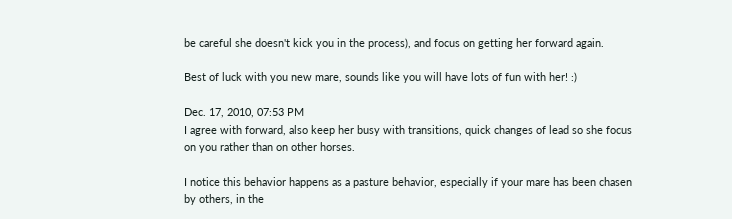be careful she doesn't kick you in the process), and focus on getting her forward again.

Best of luck with you new mare, sounds like you will have lots of fun with her! :)

Dec. 17, 2010, 07:53 PM
I agree with forward, also keep her busy with transitions, quick changes of lead so she focus on you rather than on other horses.

I notice this behavior happens as a pasture behavior, especially if your mare has been chasen by others, in the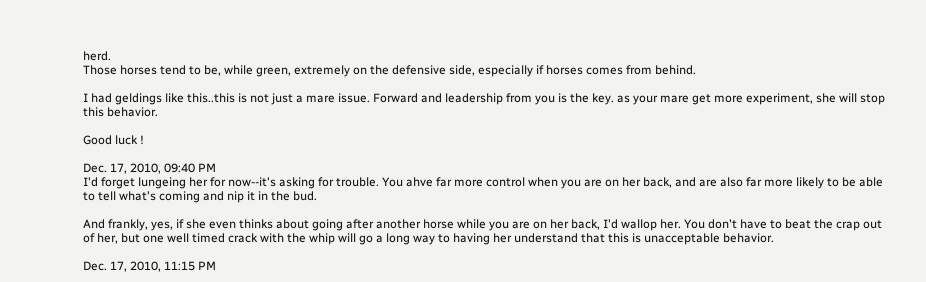herd.
Those horses tend to be, while green, extremely on the defensive side, especially if horses comes from behind.

I had geldings like this..this is not just a mare issue. Forward and leadership from you is the key. as your mare get more experiment, she will stop this behavior.

Good luck !

Dec. 17, 2010, 09:40 PM
I'd forget lungeing her for now--it's asking for trouble. You ahve far more control when you are on her back, and are also far more likely to be able to tell what's coming and nip it in the bud.

And frankly, yes, if she even thinks about going after another horse while you are on her back, I'd wallop her. You don't have to beat the crap out of her, but one well timed crack with the whip will go a long way to having her understand that this is unacceptable behavior.

Dec. 17, 2010, 11:15 PM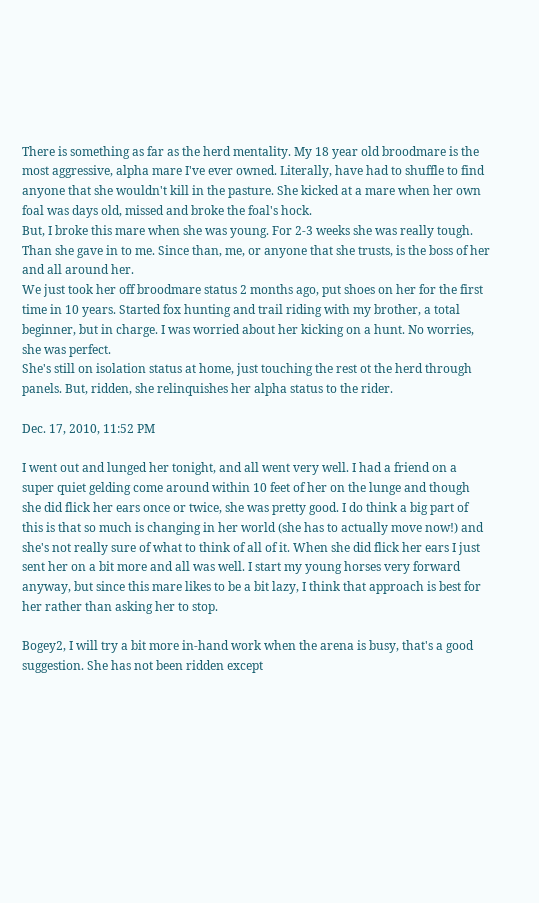There is something as far as the herd mentality. My 18 year old broodmare is the most aggressive, alpha mare I've ever owned. Literally, have had to shuffle to find anyone that she wouldn't kill in the pasture. She kicked at a mare when her own foal was days old, missed and broke the foal's hock.
But, I broke this mare when she was young. For 2-3 weeks she was really tough. Than she gave in to me. Since than, me, or anyone that she trusts, is the boss of her and all around her.
We just took her off broodmare status 2 months ago, put shoes on her for the first time in 10 years. Started fox hunting and trail riding with my brother, a total beginner, but in charge. I was worried about her kicking on a hunt. No worries, she was perfect.
She's still on isolation status at home, just touching the rest ot the herd through panels. But, ridden, she relinquishes her alpha status to the rider.

Dec. 17, 2010, 11:52 PM

I went out and lunged her tonight, and all went very well. I had a friend on a super quiet gelding come around within 10 feet of her on the lunge and though she did flick her ears once or twice, she was pretty good. I do think a big part of this is that so much is changing in her world (she has to actually move now!) and she's not really sure of what to think of all of it. When she did flick her ears I just sent her on a bit more and all was well. I start my young horses very forward anyway, but since this mare likes to be a bit lazy, I think that approach is best for her rather than asking her to stop.

Bogey2, I will try a bit more in-hand work when the arena is busy, that's a good suggestion. She has not been ridden except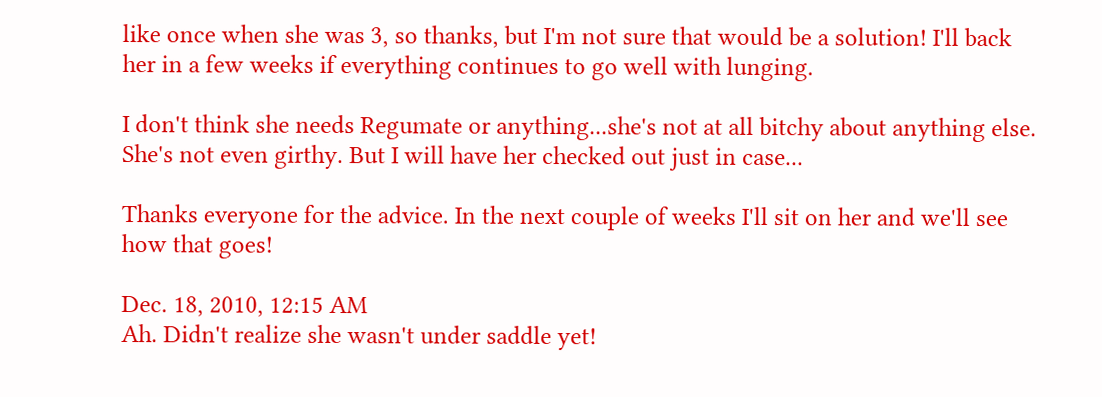like once when she was 3, so thanks, but I'm not sure that would be a solution! I'll back her in a few weeks if everything continues to go well with lunging.

I don't think she needs Regumate or anything...she's not at all bitchy about anything else. She's not even girthy. But I will have her checked out just in case...

Thanks everyone for the advice. In the next couple of weeks I'll sit on her and we'll see how that goes!

Dec. 18, 2010, 12:15 AM
Ah. Didn't realize she wasn't under saddle yet!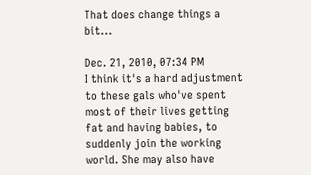That does change things a bit...

Dec. 21, 2010, 07:34 PM
I think it's a hard adjustment to these gals who've spent most of their lives getting fat and having babies, to suddenly join the working world. She may also have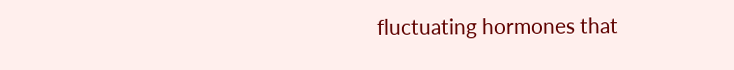fluctuating hormones that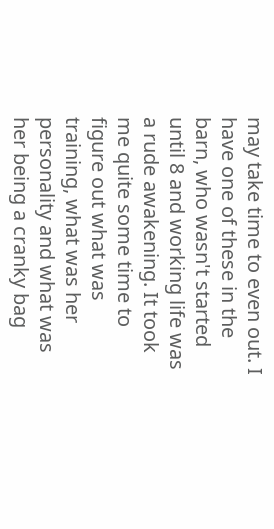may take time to even out. I have one of these in the barn, who wasn't started until 8 and working life was a rude awakening. It took me quite some time to figure out what was training, what was her personality and what was her being a cranky bag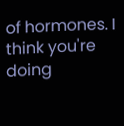of hormones. I think you're doing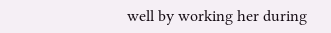well by working her during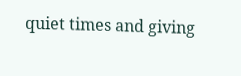quiet times and giving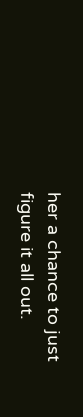her a chance to just figure it all out.